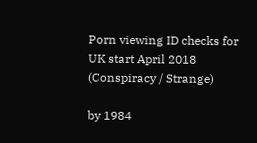Porn viewing ID checks for UK start April 2018 (Conspiracy / Strange)

by 1984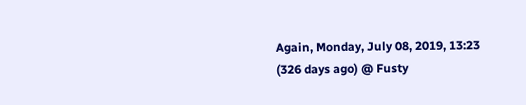Again, Monday, July 08, 2019, 13:23 (326 days ago) @ Fusty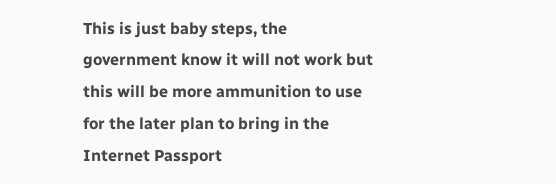This is just baby steps, the government know it will not work but this will be more ammunition to use for the later plan to bring in the Internet Passport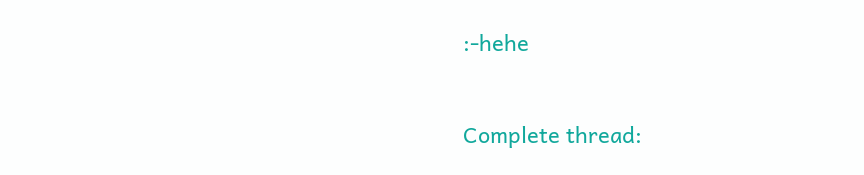:-hehe


Complete thread: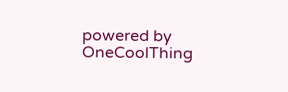powered by OneCoolThing